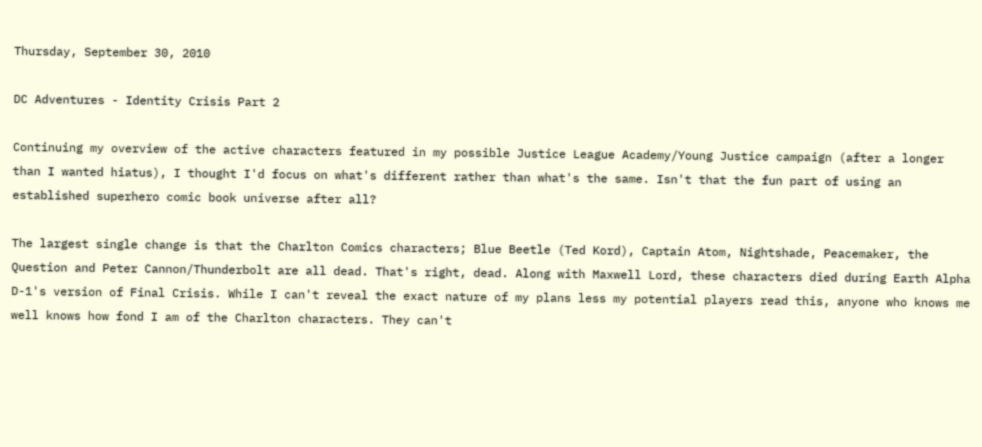Thursday, September 30, 2010

DC Adventures - Identity Crisis Part 2

Continuing my overview of the active characters featured in my possible Justice League Academy/Young Justice campaign (after a longer than I wanted hiatus), I thought I'd focus on what's different rather than what's the same. Isn't that the fun part of using an established superhero comic book universe after all?

The largest single change is that the Charlton Comics characters; Blue Beetle (Ted Kord), Captain Atom, Nightshade, Peacemaker, the Question and Peter Cannon/Thunderbolt are all dead. That's right, dead. Along with Maxwell Lord, these characters died during Earth Alpha D-1's version of Final Crisis. While I can't reveal the exact nature of my plans less my potential players read this, anyone who knows me well knows how fond I am of the Charlton characters. They can't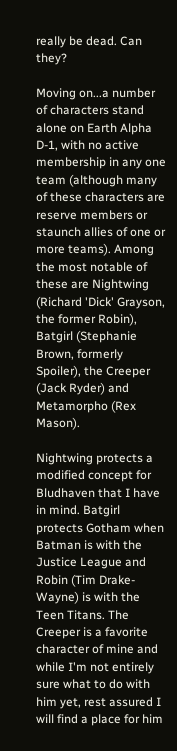really be dead. Can they?

Moving on...a number of characters stand alone on Earth Alpha D-1, with no active membership in any one team (although many of these characters are reserve members or staunch allies of one or more teams). Among the most notable of these are Nightwing (Richard 'Dick' Grayson, the former Robin), Batgirl (Stephanie Brown, formerly Spoiler), the Creeper (Jack Ryder) and Metamorpho (Rex Mason).

Nightwing protects a modified concept for Bludhaven that I have in mind. Batgirl protects Gotham when Batman is with the Justice League and Robin (Tim Drake-Wayne) is with the Teen Titans. The Creeper is a favorite character of mine and while I'm not entirely sure what to do with him yet, rest assured I will find a place for him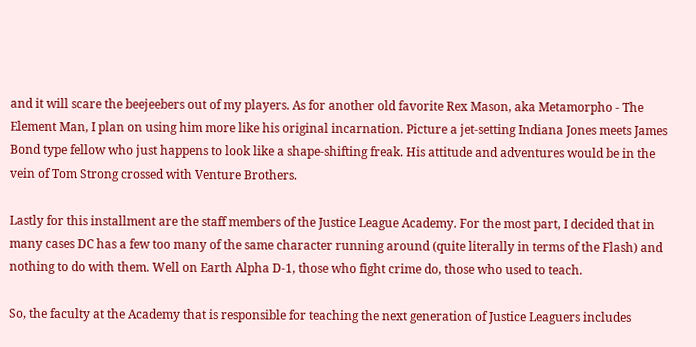and it will scare the beejeebers out of my players. As for another old favorite Rex Mason, aka Metamorpho - The Element Man, I plan on using him more like his original incarnation. Picture a jet-setting Indiana Jones meets James Bond type fellow who just happens to look like a shape-shifting freak. His attitude and adventures would be in the vein of Tom Strong crossed with Venture Brothers.

Lastly for this installment are the staff members of the Justice League Academy. For the most part, I decided that in many cases DC has a few too many of the same character running around (quite literally in terms of the Flash) and nothing to do with them. Well on Earth Alpha D-1, those who fight crime do, those who used to teach.

So, the faculty at the Academy that is responsible for teaching the next generation of Justice Leaguers includes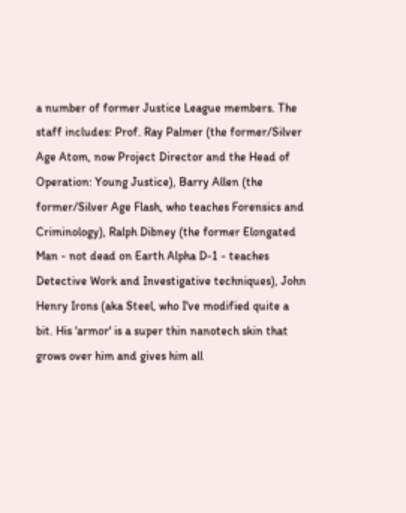a number of former Justice League members. The staff includes: Prof. Ray Palmer (the former/Silver Age Atom, now Project Director and the Head of Operation: Young Justice), Barry Allen (the former/Silver Age Flash, who teaches Forensics and Criminology), Ralph Dibney (the former Elongated Man - not dead on Earth Alpha D-1 - teaches Detective Work and Investigative techniques), John Henry Irons (aka Steel, who I've modified quite a bit. His 'armor' is a super thin nanotech skin that grows over him and gives him all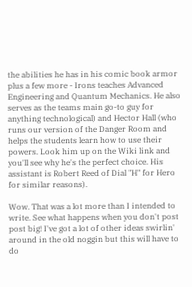the abilities he has in his comic book armor plus a few more - Irons teaches Advanced Engineering and Quantum Mechanics. He also serves as the teams main go-to guy for anything technological) and Hector Hall (who runs our version of the Danger Room and helps the students learn how to use their powers. Look him up on the Wiki link and you'll see why he's the perfect choice. His assistant is Robert Reed of Dial "H" for Hero for similar reasons).

Wow. That was a lot more than I intended to write. See what happens when you don't post post big! I've got a lot of other ideas swirlin' around in the old noggin but this will have to do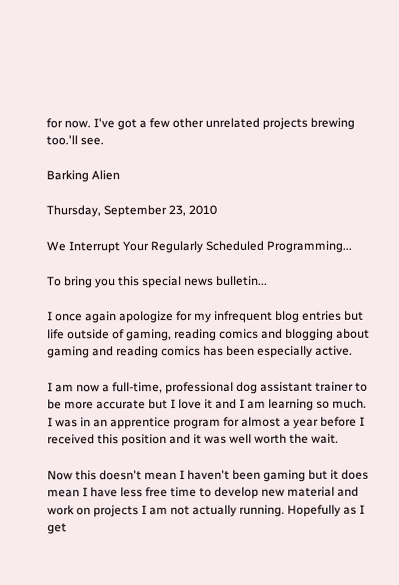for now. I've got a few other unrelated projects brewing too.'ll see.

Barking Alien

Thursday, September 23, 2010

We Interrupt Your Regularly Scheduled Programming...

To bring you this special news bulletin...

I once again apologize for my infrequent blog entries but life outside of gaming, reading comics and blogging about gaming and reading comics has been especially active.

I am now a full-time, professional dog assistant trainer to be more accurate but I love it and I am learning so much. I was in an apprentice program for almost a year before I received this position and it was well worth the wait.

Now this doesn't mean I haven't been gaming but it does mean I have less free time to develop new material and work on projects I am not actually running. Hopefully as I get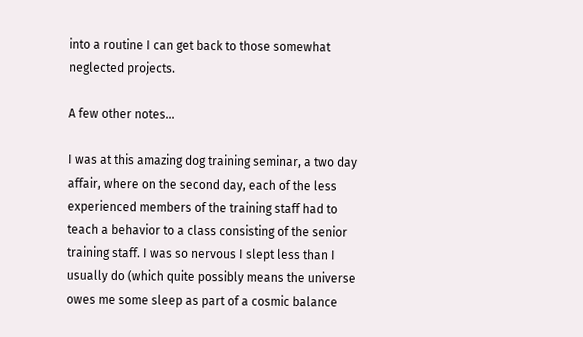into a routine I can get back to those somewhat neglected projects.

A few other notes...

I was at this amazing dog training seminar, a two day affair, where on the second day, each of the less experienced members of the training staff had to teach a behavior to a class consisting of the senior training staff. I was so nervous I slept less than I usually do (which quite possibly means the universe owes me some sleep as part of a cosmic balance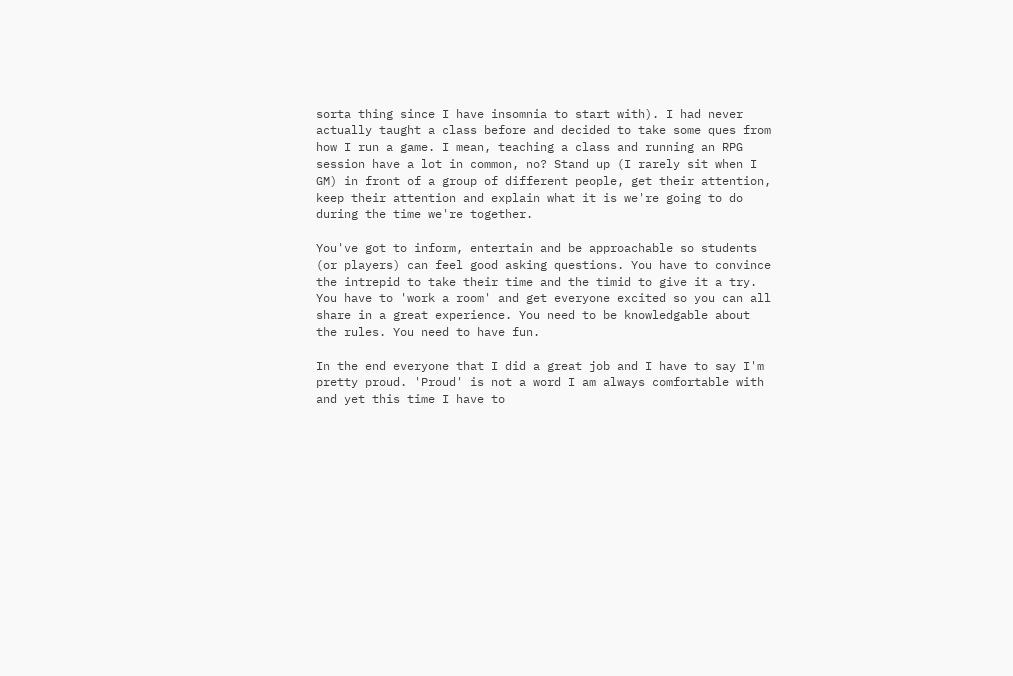sorta thing since I have insomnia to start with). I had never actually taught a class before and decided to take some ques from how I run a game. I mean, teaching a class and running an RPG session have a lot in common, no? Stand up (I rarely sit when I GM) in front of a group of different people, get their attention, keep their attention and explain what it is we're going to do during the time we're together.

You've got to inform, entertain and be approachable so students (or players) can feel good asking questions. You have to convince the intrepid to take their time and the timid to give it a try. You have to 'work a room' and get everyone excited so you can all share in a great experience. You need to be knowledgable about the rules. You need to have fun.

In the end everyone that I did a great job and I have to say I'm pretty proud. 'Proud' is not a word I am always comfortable with and yet this time I have to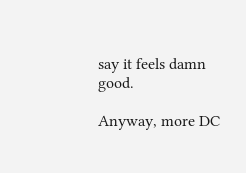say it feels damn good.

Anyway, more DC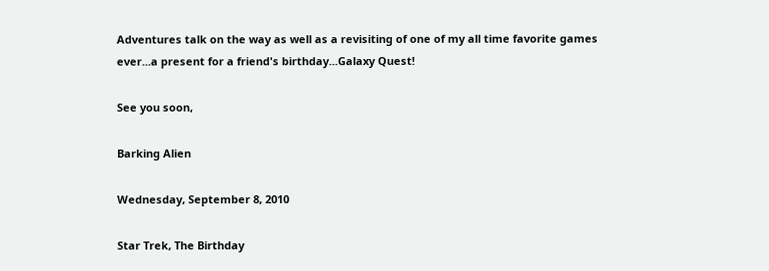Adventures talk on the way as well as a revisiting of one of my all time favorite games ever...a present for a friend's birthday...Galaxy Quest!

See you soon,

Barking Alien

Wednesday, September 8, 2010

Star Trek, The Birthday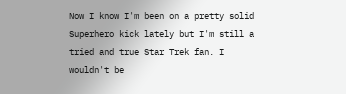Now I know I'm been on a pretty solid Superhero kick lately but I'm still a tried and true Star Trek fan. I wouldn't be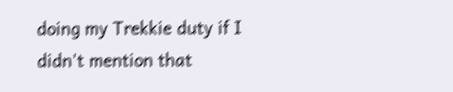doing my Trekkie duty if I didn't mention that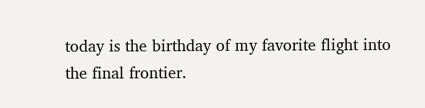today is the birthday of my favorite flight into the final frontier.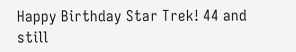Happy Birthday Star Trek! 44 and still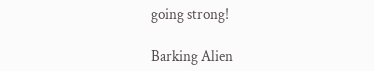going strong!

Barking Alien